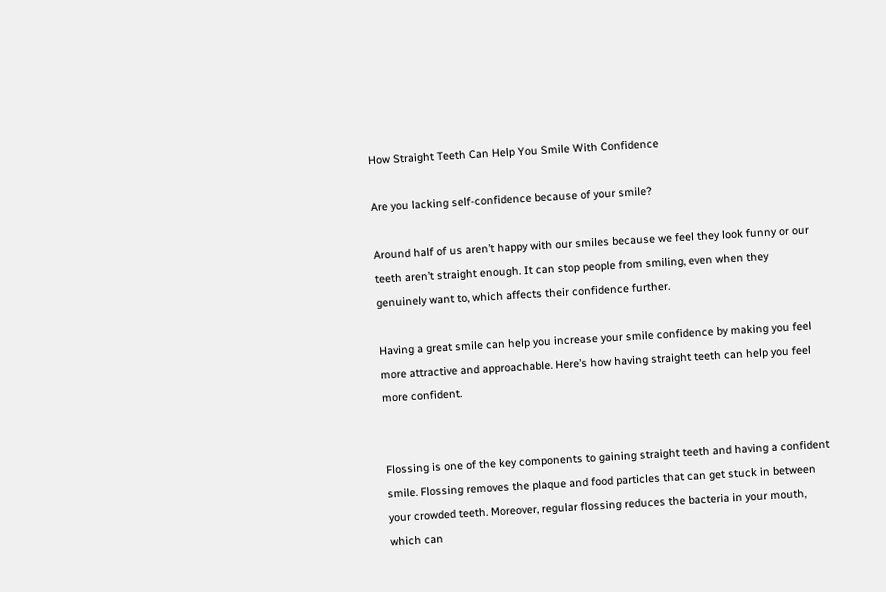How Straight Teeth Can Help You Smile With Confidence

Are you lacking self-confidence because of your smile?

Around half of us aren’t happy with our smiles because we feel they look funny or our teeth aren’t straight enough. It can stop people from smiling, even when they genuinely want to, which affects their confidence further.

Having a great smile can help you increase your smile confidence by making you feel more attractive and approachable. Here’s how having straight teeth can help you feel more confident.


Flossing is one of the key components to gaining straight teeth and having a confident smile. Flossing removes the plaque and food particles that can get stuck in between your crowded teeth. Moreover, regular flossing reduces the bacteria in your mouth, which can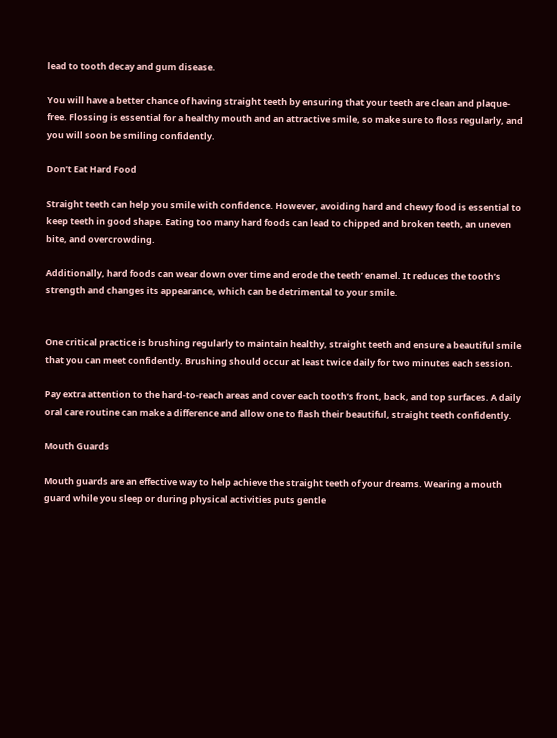lead to tooth decay and gum disease.

You will have a better chance of having straight teeth by ensuring that your teeth are clean and plaque-free. Flossing is essential for a healthy mouth and an attractive smile, so make sure to floss regularly, and you will soon be smiling confidently.

Don’t Eat Hard Food

Straight teeth can help you smile with confidence. However, avoiding hard and chewy food is essential to keep teeth in good shape. Eating too many hard foods can lead to chipped and broken teeth, an uneven bite, and overcrowding.

Additionally, hard foods can wear down over time and erode the teeth’ enamel. It reduces the tooth’s strength and changes its appearance, which can be detrimental to your smile.


One critical practice is brushing regularly to maintain healthy, straight teeth and ensure a beautiful smile that you can meet confidently. Brushing should occur at least twice daily for two minutes each session.

Pay extra attention to the hard-to-reach areas and cover each tooth’s front, back, and top surfaces. A daily oral care routine can make a difference and allow one to flash their beautiful, straight teeth confidently.

Mouth Guards

Mouth guards are an effective way to help achieve the straight teeth of your dreams. Wearing a mouth guard while you sleep or during physical activities puts gentle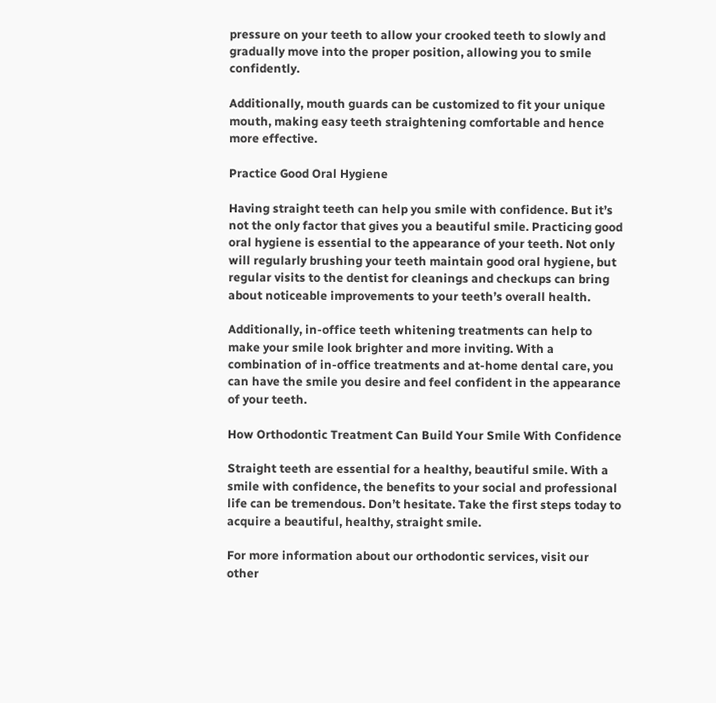pressure on your teeth to allow your crooked teeth to slowly and gradually move into the proper position, allowing you to smile confidently.

Additionally, mouth guards can be customized to fit your unique mouth, making easy teeth straightening comfortable and hence more effective.

Practice Good Oral Hygiene

Having straight teeth can help you smile with confidence. But it’s not the only factor that gives you a beautiful smile. Practicing good oral hygiene is essential to the appearance of your teeth. Not only will regularly brushing your teeth maintain good oral hygiene, but regular visits to the dentist for cleanings and checkups can bring about noticeable improvements to your teeth’s overall health.

Additionally, in-office teeth whitening treatments can help to make your smile look brighter and more inviting. With a combination of in-office treatments and at-home dental care, you can have the smile you desire and feel confident in the appearance of your teeth.

How Orthodontic Treatment Can Build Your Smile With Confidence

Straight teeth are essential for a healthy, beautiful smile. With a smile with confidence, the benefits to your social and professional life can be tremendous. Don’t hesitate. Take the first steps today to acquire a beautiful, healthy, straight smile.

For more information about our orthodontic services, visit our other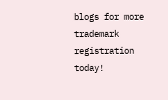blogs for more trademark registration today!